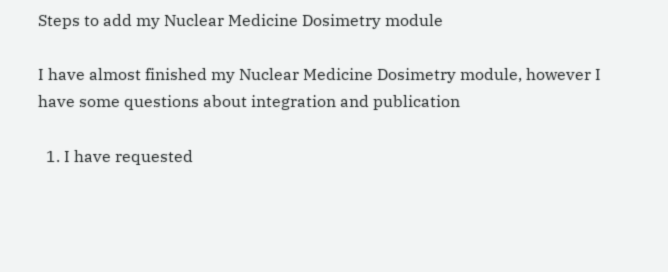Steps to add my Nuclear Medicine Dosimetry module

I have almost finished my Nuclear Medicine Dosimetry module, however I have some questions about integration and publication

  1. I have requested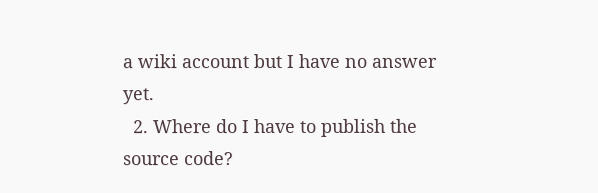a wiki account but I have no answer yet.
  2. Where do I have to publish the source code?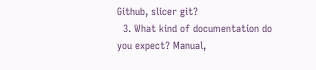Github, slicer git?
  3. What kind of documentation do you expect? Manual,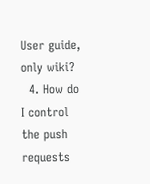User guide, only wiki?
  4. How do I control the push requests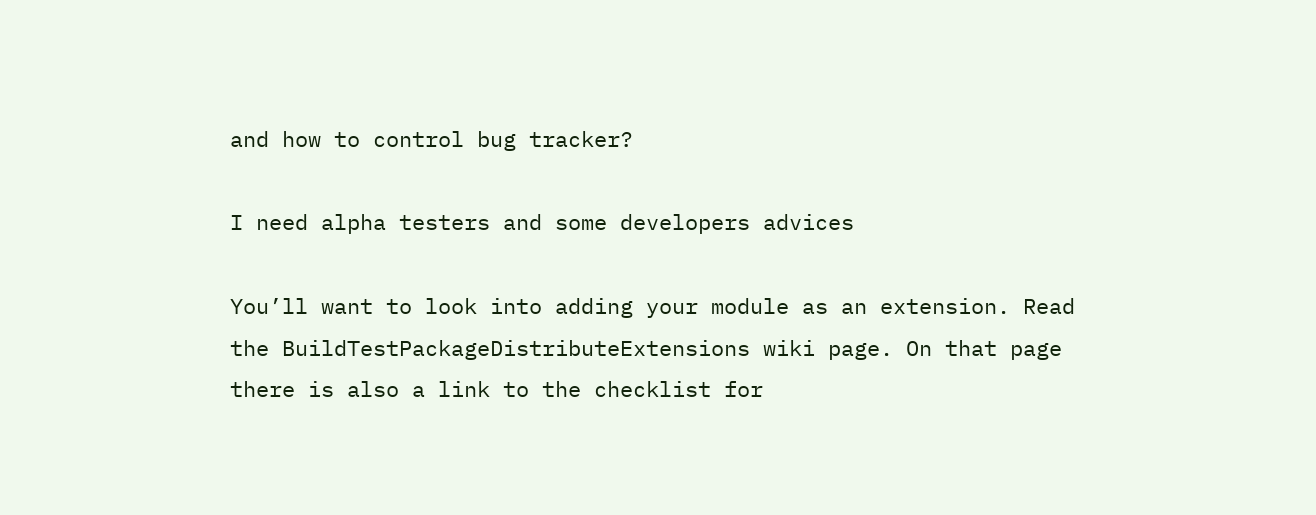and how to control bug tracker?

I need alpha testers and some developers advices

You’ll want to look into adding your module as an extension. Read the BuildTestPackageDistributeExtensions wiki page. On that page there is also a link to the checklist for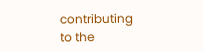contributing to the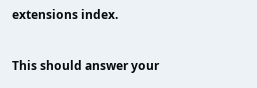extensions index.

This should answer your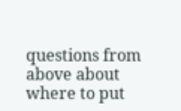questions from above about where to put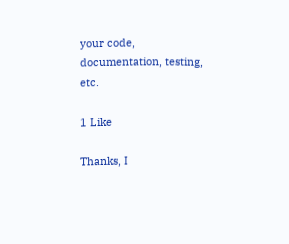your code, documentation, testing, etc.

1 Like

Thanks, I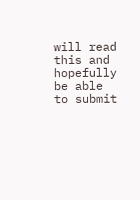will read this and hopefully be able to submit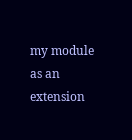my module as an extension